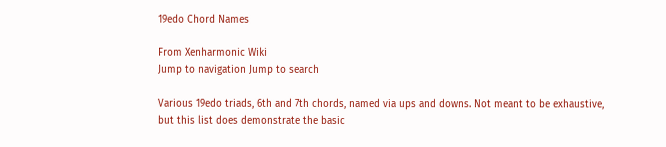19edo Chord Names

From Xenharmonic Wiki
Jump to navigation Jump to search

Various 19edo triads, 6th and 7th chords, named via ups and downs. Not meant to be exhaustive, but this list does demonstrate the basic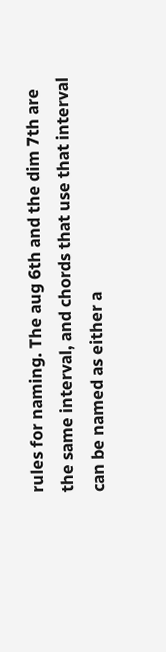rules for naming. The aug 6th and the dim 7th are the same interval, and chords that use that interval can be named as either a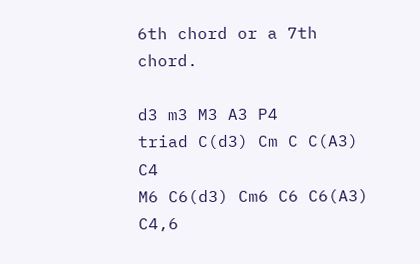6th chord or a 7th chord.

d3 m3 M3 A3 P4
triad C(d3) Cm C C(A3) C4
M6 C6(d3) Cm6 C6 C6(A3) C4,6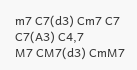m7 C7(d3) Cm7 C7 C7(A3) C4,7
M7 CM7(d3) CmM7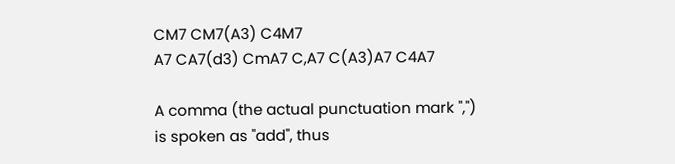CM7 CM7(A3) C4M7
A7 CA7(d3) CmA7 C,A7 C(A3)A7 C4A7

A comma (the actual punctuation mark ",") is spoken as "add", thus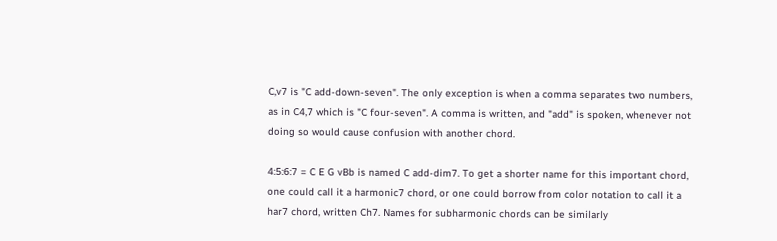C,v7 is "C add-down-seven". The only exception is when a comma separates two numbers, as in C4,7 which is "C four-seven". A comma is written, and "add" is spoken, whenever not doing so would cause confusion with another chord.

4:5:6:7 = C E G vBb is named C add-dim7. To get a shorter name for this important chord, one could call it a harmonic7 chord, or one could borrow from color notation to call it a har7 chord, written Ch7. Names for subharmonic chords can be similarly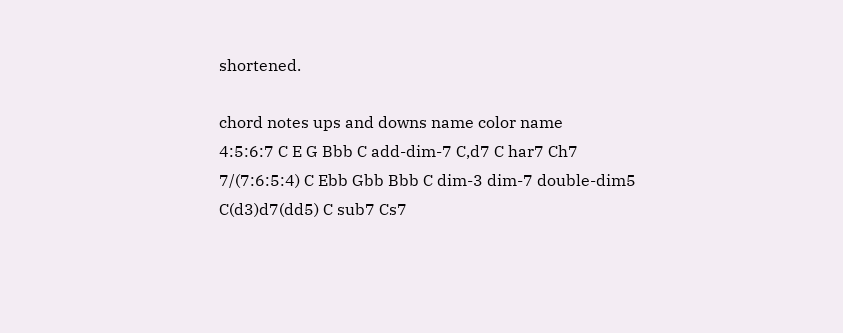shortened.

chord notes ups and downs name color name
4:5:6:7 C E G Bbb C add-dim-7 C,d7 C har7 Ch7
7/(7:6:5:4) C Ebb Gbb Bbb C dim-3 dim-7 double-dim5 C(d3)d7(dd5) C sub7 Cs7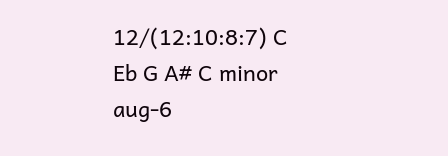12/(12:10:8:7) C Eb G A# C minor aug-6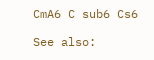CmA6 C sub6 Cs6

See also: